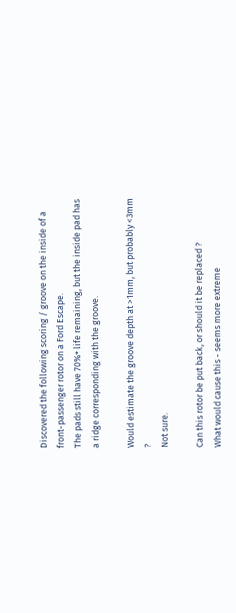Discovered the following scoring / groove on the inside of a front-passenger rotor on a Ford Escape.
The pads still have 70%+ life remaining, but the inside pad has a ridge corresponding with the groove.

Would estimate the groove depth at >1mm, but probably <3mm ?
Not sure.

Can this rotor be put back, or should it be replaced ?
What would cause this - seems more extreme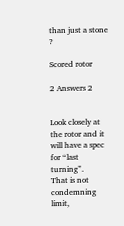than just a stone ?

Scored rotor

2 Answers 2


Look closely at the rotor and it will have a spec for “last turning”.
That is not condemning limit,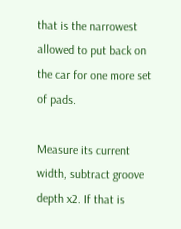that is the narrowest allowed to put back on the car for one more set of pads.

Measure its current width, subtract groove depth x2. If that is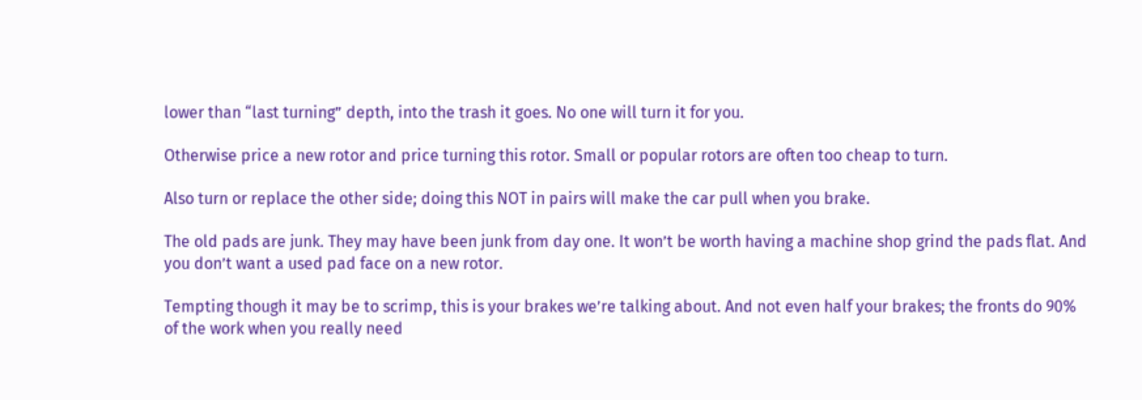lower than “last turning” depth, into the trash it goes. No one will turn it for you.

Otherwise price a new rotor and price turning this rotor. Small or popular rotors are often too cheap to turn.

Also turn or replace the other side; doing this NOT in pairs will make the car pull when you brake.

The old pads are junk. They may have been junk from day one. It won’t be worth having a machine shop grind the pads flat. And you don’t want a used pad face on a new rotor.

Tempting though it may be to scrimp, this is your brakes we’re talking about. And not even half your brakes; the fronts do 90% of the work when you really need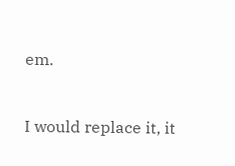em.


I would replace it, it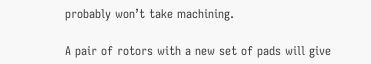probably won’t take machining.

A pair of rotors with a new set of pads will give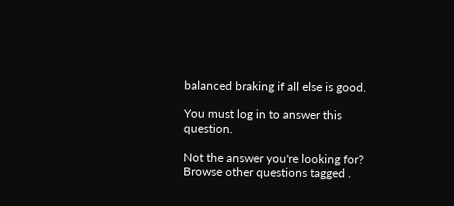balanced braking if all else is good.

You must log in to answer this question.

Not the answer you're looking for? Browse other questions tagged .